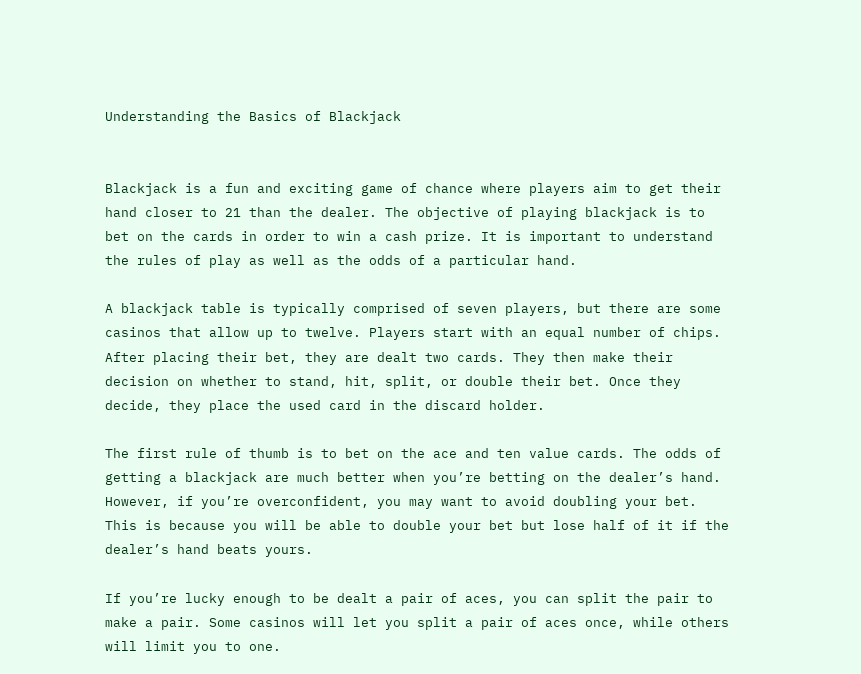Understanding the Basics of Blackjack


Blackjack is a fun and exciting game of chance where players aim to get their hand closer to 21 than the dealer. The objective of playing blackjack is to bet on the cards in order to win a cash prize. It is important to understand the rules of play as well as the odds of a particular hand.

A blackjack table is typically comprised of seven players, but there are some casinos that allow up to twelve. Players start with an equal number of chips. After placing their bet, they are dealt two cards. They then make their decision on whether to stand, hit, split, or double their bet. Once they decide, they place the used card in the discard holder.

The first rule of thumb is to bet on the ace and ten value cards. The odds of getting a blackjack are much better when you’re betting on the dealer’s hand. However, if you’re overconfident, you may want to avoid doubling your bet. This is because you will be able to double your bet but lose half of it if the dealer’s hand beats yours.

If you’re lucky enough to be dealt a pair of aces, you can split the pair to make a pair. Some casinos will let you split a pair of aces once, while others will limit you to one.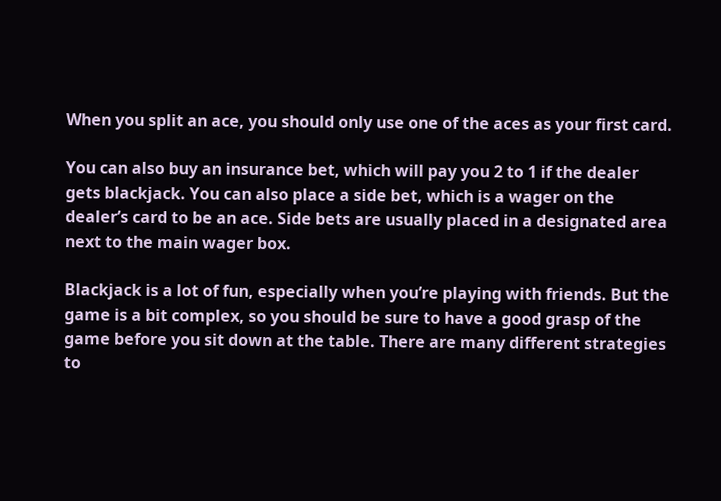When you split an ace, you should only use one of the aces as your first card.

You can also buy an insurance bet, which will pay you 2 to 1 if the dealer gets blackjack. You can also place a side bet, which is a wager on the dealer’s card to be an ace. Side bets are usually placed in a designated area next to the main wager box.

Blackjack is a lot of fun, especially when you’re playing with friends. But the game is a bit complex, so you should be sure to have a good grasp of the game before you sit down at the table. There are many different strategies to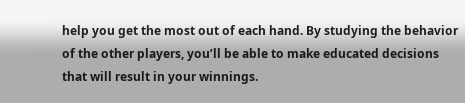help you get the most out of each hand. By studying the behavior of the other players, you’ll be able to make educated decisions that will result in your winnings.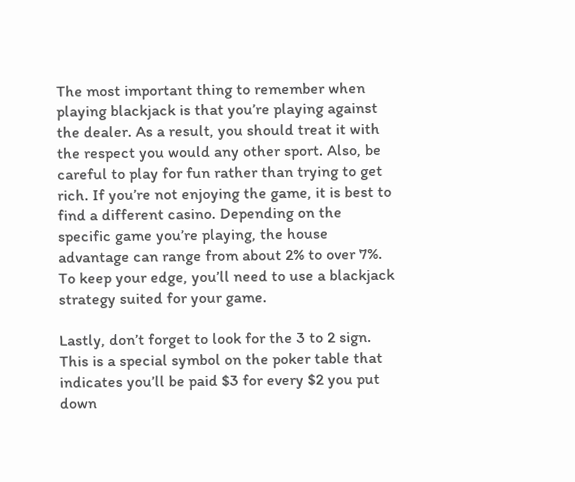The most important thing to remember when playing blackjack is that you’re playing against the dealer. As a result, you should treat it with the respect you would any other sport. Also, be careful to play for fun rather than trying to get rich. If you’re not enjoying the game, it is best to find a different casino. Depending on the specific game you’re playing, the house advantage can range from about 2% to over 7%. To keep your edge, you’ll need to use a blackjack strategy suited for your game.

Lastly, don’t forget to look for the 3 to 2 sign. This is a special symbol on the poker table that indicates you’ll be paid $3 for every $2 you put down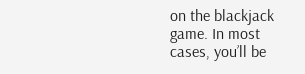on the blackjack game. In most cases, you’ll be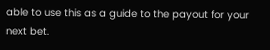able to use this as a guide to the payout for your next bet.